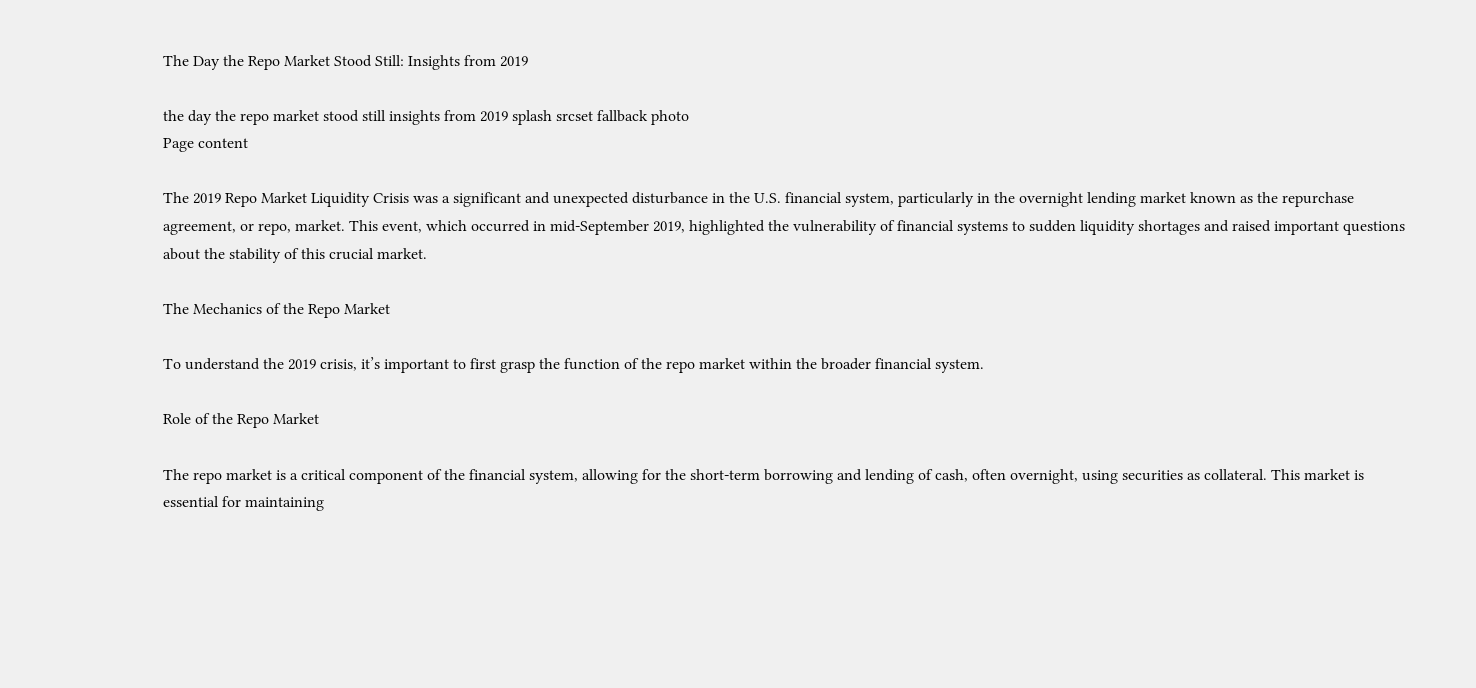The Day the Repo Market Stood Still: Insights from 2019

the day the repo market stood still insights from 2019 splash srcset fallback photo
Page content

The 2019 Repo Market Liquidity Crisis was a significant and unexpected disturbance in the U.S. financial system, particularly in the overnight lending market known as the repurchase agreement, or repo, market. This event, which occurred in mid-September 2019, highlighted the vulnerability of financial systems to sudden liquidity shortages and raised important questions about the stability of this crucial market.

The Mechanics of the Repo Market

To understand the 2019 crisis, it’s important to first grasp the function of the repo market within the broader financial system.

Role of the Repo Market

The repo market is a critical component of the financial system, allowing for the short-term borrowing and lending of cash, often overnight, using securities as collateral. This market is essential for maintaining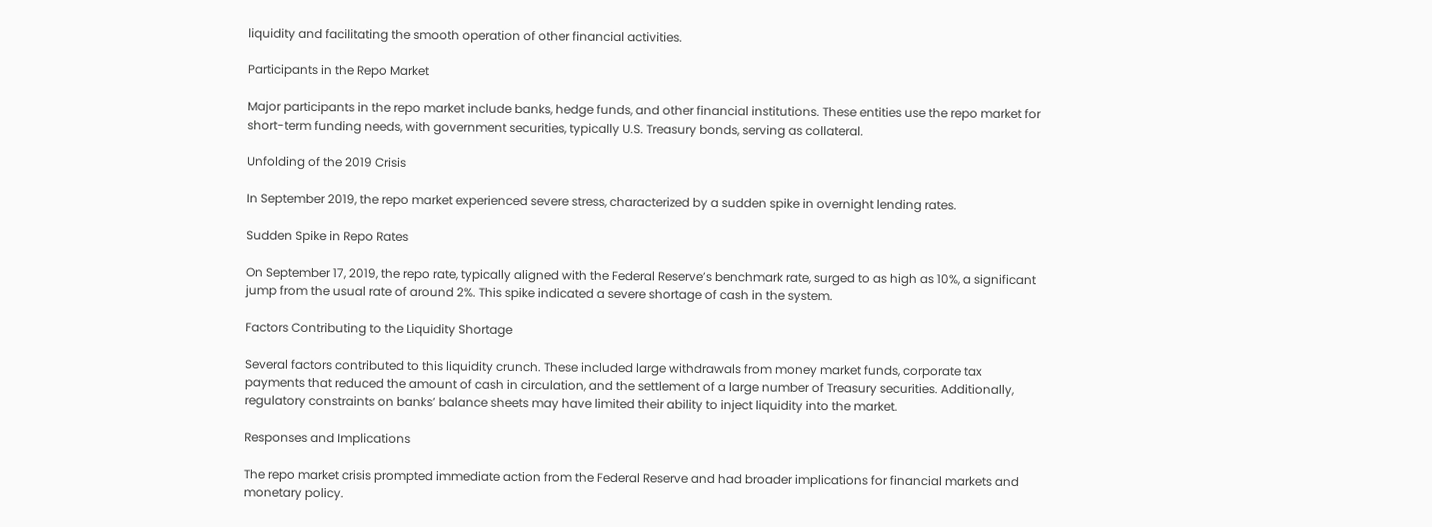liquidity and facilitating the smooth operation of other financial activities.

Participants in the Repo Market

Major participants in the repo market include banks, hedge funds, and other financial institutions. These entities use the repo market for short-term funding needs, with government securities, typically U.S. Treasury bonds, serving as collateral.

Unfolding of the 2019 Crisis

In September 2019, the repo market experienced severe stress, characterized by a sudden spike in overnight lending rates.

Sudden Spike in Repo Rates

On September 17, 2019, the repo rate, typically aligned with the Federal Reserve’s benchmark rate, surged to as high as 10%, a significant jump from the usual rate of around 2%. This spike indicated a severe shortage of cash in the system.

Factors Contributing to the Liquidity Shortage

Several factors contributed to this liquidity crunch. These included large withdrawals from money market funds, corporate tax payments that reduced the amount of cash in circulation, and the settlement of a large number of Treasury securities. Additionally, regulatory constraints on banks’ balance sheets may have limited their ability to inject liquidity into the market.

Responses and Implications

The repo market crisis prompted immediate action from the Federal Reserve and had broader implications for financial markets and monetary policy.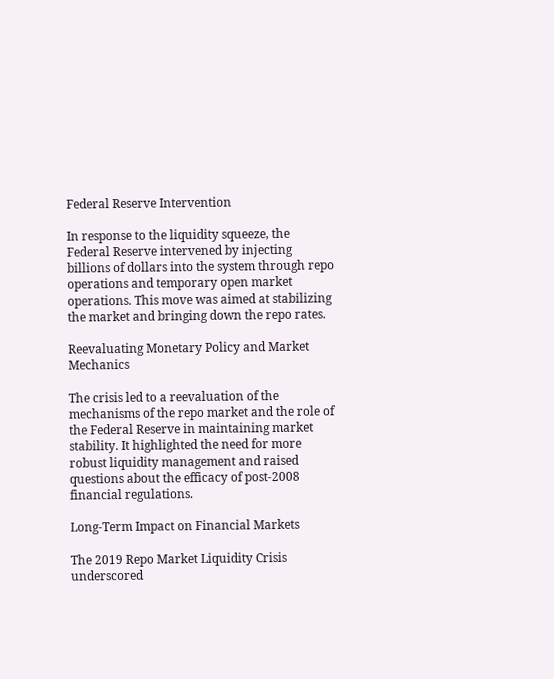Federal Reserve Intervention

In response to the liquidity squeeze, the Federal Reserve intervened by injecting billions of dollars into the system through repo operations and temporary open market operations. This move was aimed at stabilizing the market and bringing down the repo rates.

Reevaluating Monetary Policy and Market Mechanics

The crisis led to a reevaluation of the mechanisms of the repo market and the role of the Federal Reserve in maintaining market stability. It highlighted the need for more robust liquidity management and raised questions about the efficacy of post-2008 financial regulations.

Long-Term Impact on Financial Markets

The 2019 Repo Market Liquidity Crisis underscored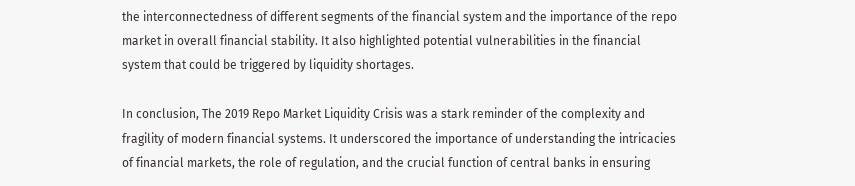the interconnectedness of different segments of the financial system and the importance of the repo market in overall financial stability. It also highlighted potential vulnerabilities in the financial system that could be triggered by liquidity shortages.

In conclusion, The 2019 Repo Market Liquidity Crisis was a stark reminder of the complexity and fragility of modern financial systems. It underscored the importance of understanding the intricacies of financial markets, the role of regulation, and the crucial function of central banks in ensuring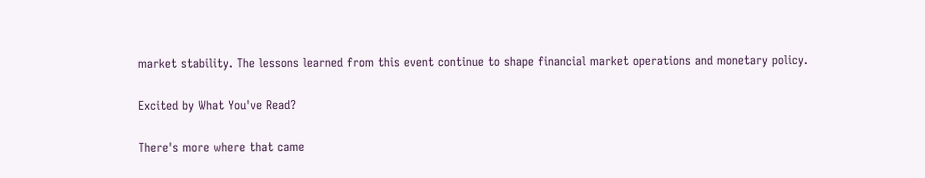market stability. The lessons learned from this event continue to shape financial market operations and monetary policy.

Excited by What You've Read?

There's more where that came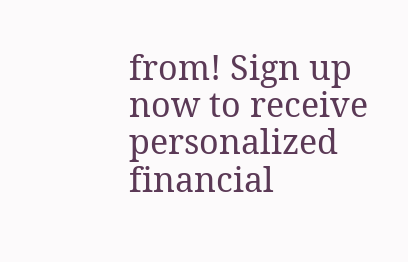from! Sign up now to receive personalized financial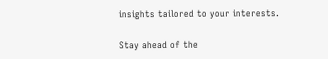insights tailored to your interests.

Stay ahead of the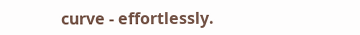curve - effortlessly.